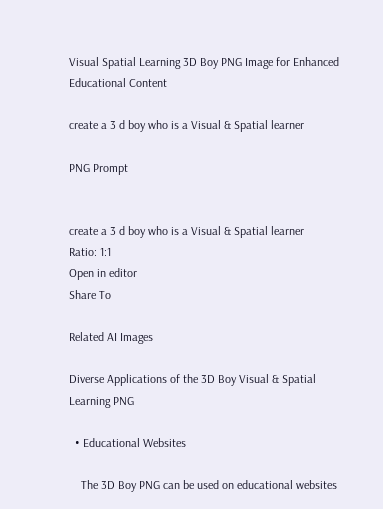Visual Spatial Learning 3D Boy PNG Image for Enhanced Educational Content

create a 3 d boy who is a Visual & Spatial learner

PNG Prompt


create a 3 d boy who is a Visual & Spatial learner
Ratio: 1:1
Open in editor
Share To

Related AI Images

Diverse Applications of the 3D Boy Visual & Spatial Learning PNG

  • Educational Websites

    The 3D Boy PNG can be used on educational websites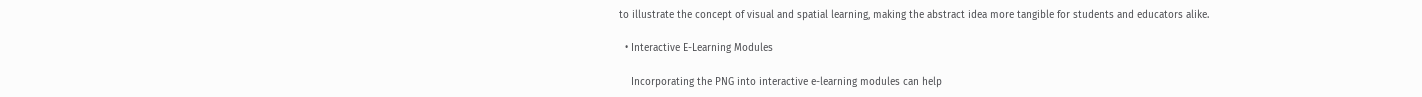to illustrate the concept of visual and spatial learning, making the abstract idea more tangible for students and educators alike.

  • Interactive E-Learning Modules

    Incorporating the PNG into interactive e-learning modules can help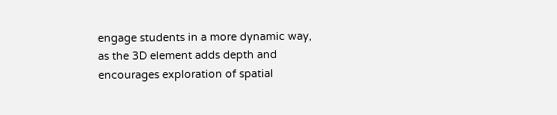engage students in a more dynamic way, as the 3D element adds depth and encourages exploration of spatial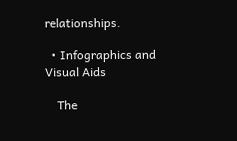relationships.

  • Infographics and Visual Aids

    The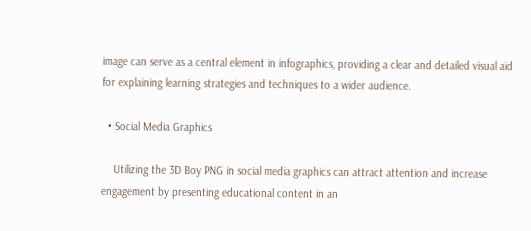image can serve as a central element in infographics, providing a clear and detailed visual aid for explaining learning strategies and techniques to a wider audience.

  • Social Media Graphics

    Utilizing the 3D Boy PNG in social media graphics can attract attention and increase engagement by presenting educational content in an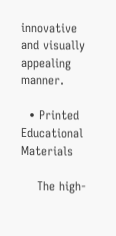innovative and visually appealing manner.

  • Printed Educational Materials

    The high-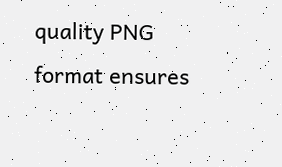quality PNG format ensures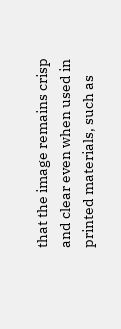that the image remains crisp and clear even when used in printed materials, such as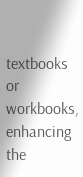textbooks or workbooks, enhancing the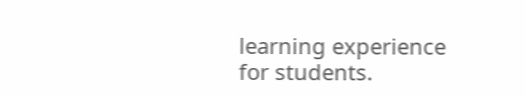learning experience for students.